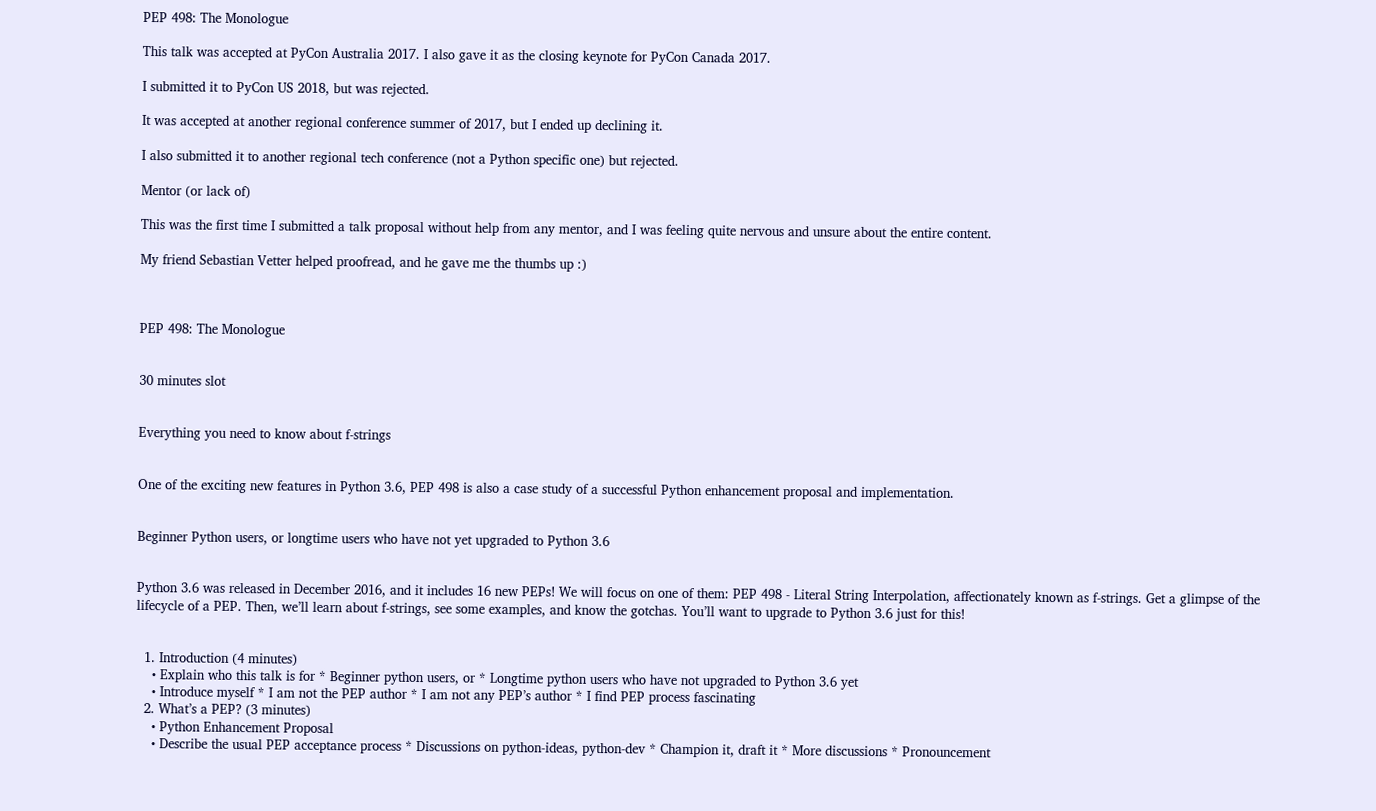PEP 498: The Monologue

This talk was accepted at PyCon Australia 2017. I also gave it as the closing keynote for PyCon Canada 2017.

I submitted it to PyCon US 2018, but was rejected.

It was accepted at another regional conference summer of 2017, but I ended up declining it.

I also submitted it to another regional tech conference (not a Python specific one) but rejected.

Mentor (or lack of)

This was the first time I submitted a talk proposal without help from any mentor, and I was feeling quite nervous and unsure about the entire content.

My friend Sebastian Vetter helped proofread, and he gave me the thumbs up :)



PEP 498: The Monologue


30 minutes slot


Everything you need to know about f-strings


One of the exciting new features in Python 3.6, PEP 498 is also a case study of a successful Python enhancement proposal and implementation.


Beginner Python users, or longtime users who have not yet upgraded to Python 3.6


Python 3.6 was released in December 2016, and it includes 16 new PEPs! We will focus on one of them: PEP 498 - Literal String Interpolation, affectionately known as f-strings. Get a glimpse of the lifecycle of a PEP. Then, we’ll learn about f-strings, see some examples, and know the gotchas. You’ll want to upgrade to Python 3.6 just for this!


  1. Introduction (4 minutes)
    • Explain who this talk is for * Beginner python users, or * Longtime python users who have not upgraded to Python 3.6 yet
    • Introduce myself * I am not the PEP author * I am not any PEP’s author * I find PEP process fascinating
  2. What’s a PEP? (3 minutes)
    • Python Enhancement Proposal
    • Describe the usual PEP acceptance process * Discussions on python-ideas, python-dev * Champion it, draft it * More discussions * Pronouncement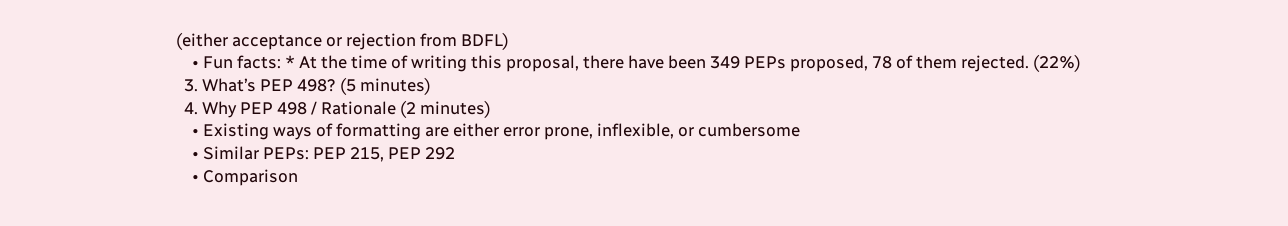(either acceptance or rejection from BDFL)
    • Fun facts: * At the time of writing this proposal, there have been 349 PEPs proposed, 78 of them rejected. (22%)
  3. What’s PEP 498? (5 minutes)
  4. Why PEP 498 / Rationale (2 minutes)
    • Existing ways of formatting are either error prone, inflexible, or cumbersome
    • Similar PEPs: PEP 215, PEP 292
    • Comparison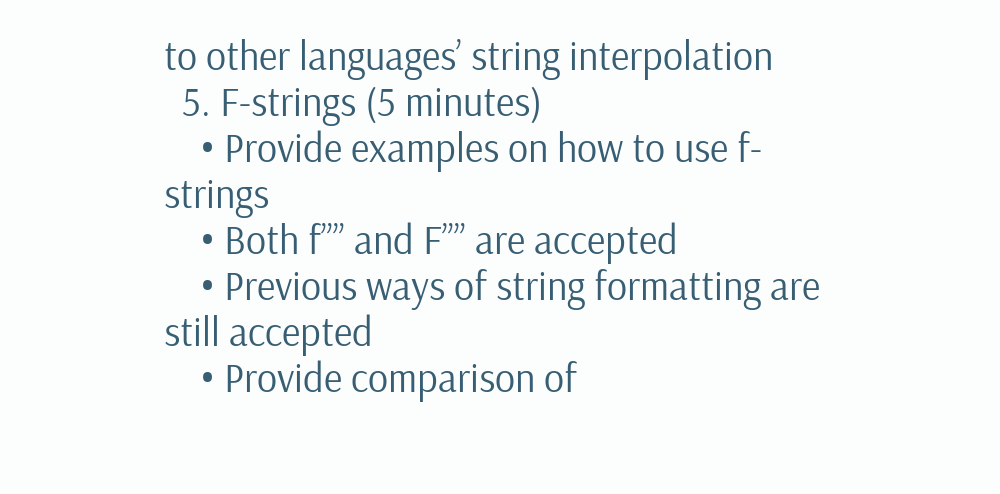to other languages’ string interpolation
  5. F-strings (5 minutes)
    • Provide examples on how to use f-strings
    • Both f”” and F”” are accepted
    • Previous ways of string formatting are still accepted
    • Provide comparison of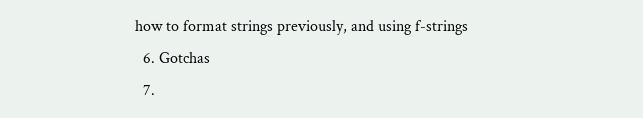how to format strings previously, and using f-strings
  6. Gotchas
  7.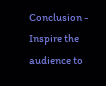Conclusion - Inspire the audience to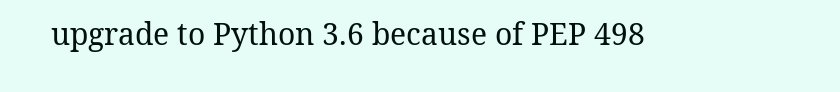upgrade to Python 3.6 because of PEP 498